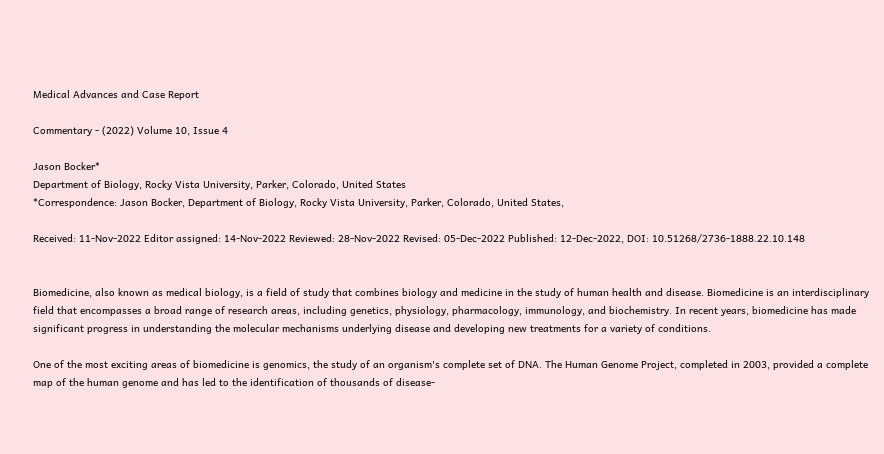Medical Advances and Case Report

Commentary - (2022) Volume 10, Issue 4

Jason Bocker*
Department of Biology, Rocky Vista University, Parker, Colorado, United States
*Correspondence: Jason Bocker, Department of Biology, Rocky Vista University, Parker, Colorado, United States,

Received: 11-Nov-2022 Editor assigned: 14-Nov-2022 Reviewed: 28-Nov-2022 Revised: 05-Dec-2022 Published: 12-Dec-2022, DOI: 10.51268/2736-1888.22.10.148


Biomedicine, also known as medical biology, is a field of study that combines biology and medicine in the study of human health and disease. Biomedicine is an interdisciplinary field that encompasses a broad range of research areas, including genetics, physiology, pharmacology, immunology, and biochemistry. In recent years, biomedicine has made significant progress in understanding the molecular mechanisms underlying disease and developing new treatments for a variety of conditions.

One of the most exciting areas of biomedicine is genomics, the study of an organism's complete set of DNA. The Human Genome Project, completed in 2003, provided a complete map of the human genome and has led to the identification of thousands of disease-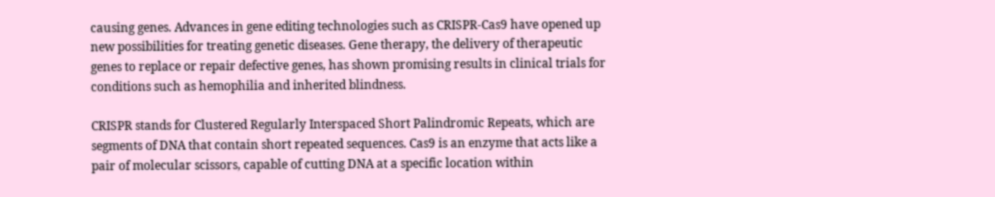causing genes. Advances in gene editing technologies such as CRISPR-Cas9 have opened up new possibilities for treating genetic diseases. Gene therapy, the delivery of therapeutic genes to replace or repair defective genes, has shown promising results in clinical trials for conditions such as hemophilia and inherited blindness.

CRISPR stands for Clustered Regularly Interspaced Short Palindromic Repeats, which are segments of DNA that contain short repeated sequences. Cas9 is an enzyme that acts like a pair of molecular scissors, capable of cutting DNA at a specific location within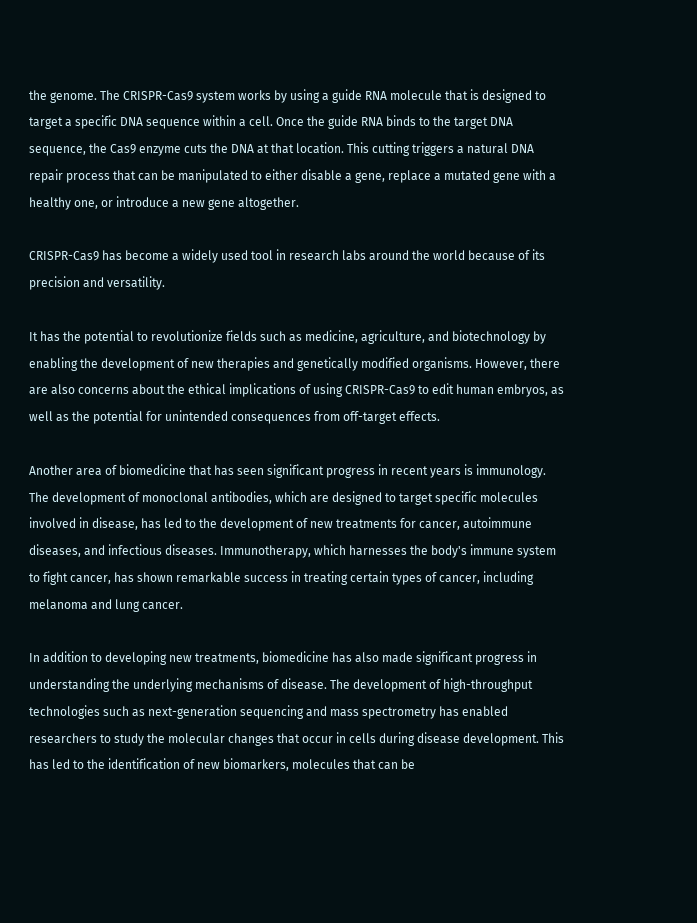the genome. The CRISPR-Cas9 system works by using a guide RNA molecule that is designed to target a specific DNA sequence within a cell. Once the guide RNA binds to the target DNA sequence, the Cas9 enzyme cuts the DNA at that location. This cutting triggers a natural DNA repair process that can be manipulated to either disable a gene, replace a mutated gene with a healthy one, or introduce a new gene altogether.

CRISPR-Cas9 has become a widely used tool in research labs around the world because of its precision and versatility.

It has the potential to revolutionize fields such as medicine, agriculture, and biotechnology by enabling the development of new therapies and genetically modified organisms. However, there are also concerns about the ethical implications of using CRISPR-Cas9 to edit human embryos, as well as the potential for unintended consequences from off-target effects.

Another area of biomedicine that has seen significant progress in recent years is immunology. The development of monoclonal antibodies, which are designed to target specific molecules involved in disease, has led to the development of new treatments for cancer, autoimmune diseases, and infectious diseases. Immunotherapy, which harnesses the body's immune system to fight cancer, has shown remarkable success in treating certain types of cancer, including melanoma and lung cancer.

In addition to developing new treatments, biomedicine has also made significant progress in understanding the underlying mechanisms of disease. The development of high-throughput technologies such as next-generation sequencing and mass spectrometry has enabled researchers to study the molecular changes that occur in cells during disease development. This has led to the identification of new biomarkers, molecules that can be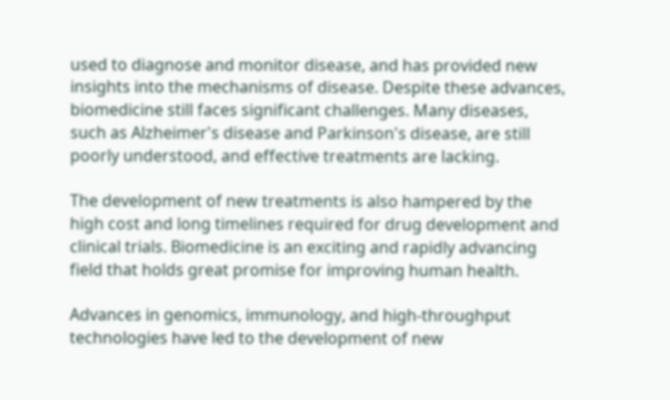used to diagnose and monitor disease, and has provided new insights into the mechanisms of disease. Despite these advances, biomedicine still faces significant challenges. Many diseases, such as Alzheimer's disease and Parkinson's disease, are still poorly understood, and effective treatments are lacking.

The development of new treatments is also hampered by the high cost and long timelines required for drug development and clinical trials. Biomedicine is an exciting and rapidly advancing field that holds great promise for improving human health.

Advances in genomics, immunology, and high-throughput technologies have led to the development of new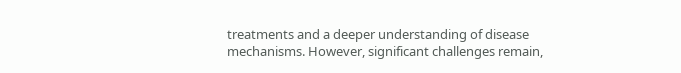treatments and a deeper understanding of disease mechanisms. However, significant challenges remain,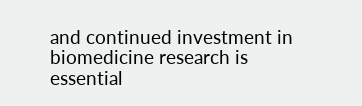and continued investment in biomedicine research is essential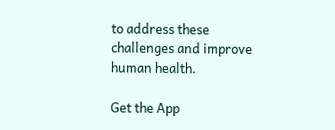to address these challenges and improve human health.

Get the App